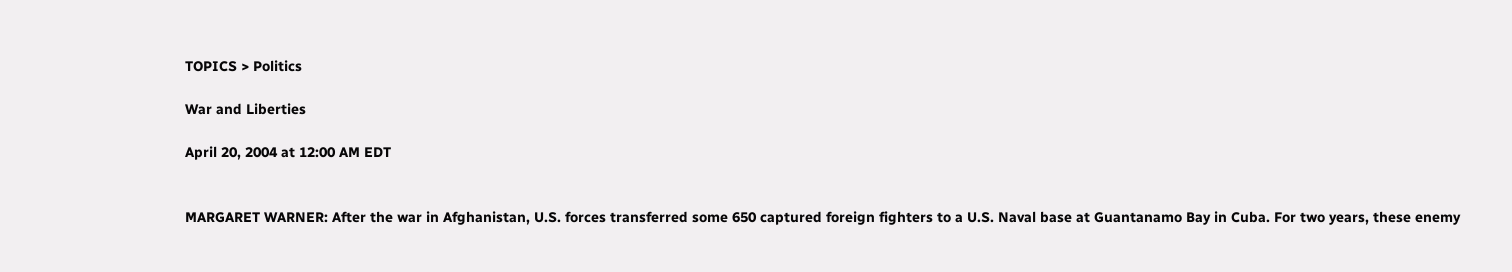TOPICS > Politics

War and Liberties

April 20, 2004 at 12:00 AM EDT


MARGARET WARNER: After the war in Afghanistan, U.S. forces transferred some 650 captured foreign fighters to a U.S. Naval base at Guantanamo Bay in Cuba. For two years, these enemy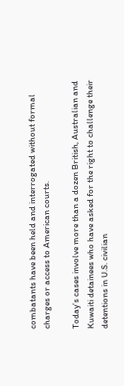combatants have been held and interrogated without formal charges or access to American courts.

Today’s cases involve more than a dozen British, Australian and Kuwaiti detainees who have asked for the right to challenge their detentions in U.S. civilian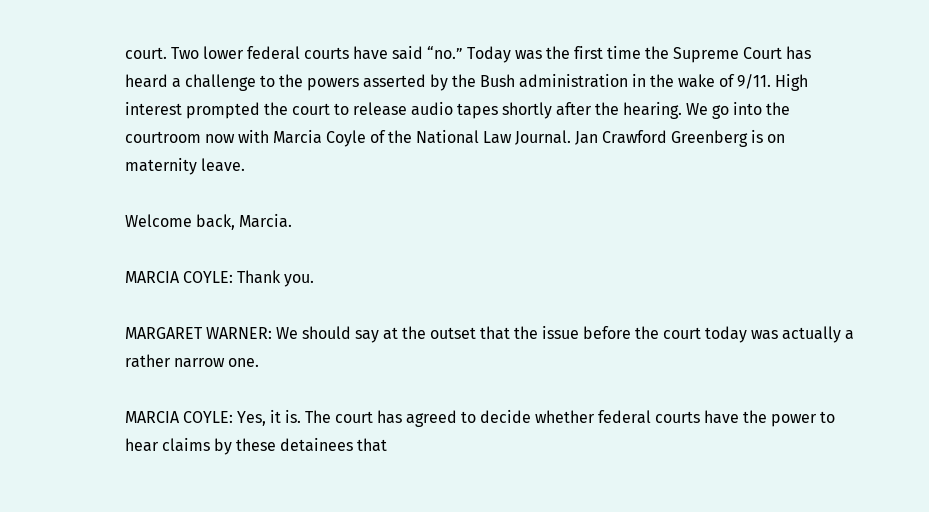court. Two lower federal courts have said “no.” Today was the first time the Supreme Court has heard a challenge to the powers asserted by the Bush administration in the wake of 9/11. High interest prompted the court to release audio tapes shortly after the hearing. We go into the courtroom now with Marcia Coyle of the National Law Journal. Jan Crawford Greenberg is on maternity leave.

Welcome back, Marcia.

MARCIA COYLE: Thank you.

MARGARET WARNER: We should say at the outset that the issue before the court today was actually a rather narrow one.

MARCIA COYLE: Yes, it is. The court has agreed to decide whether federal courts have the power to hear claims by these detainees that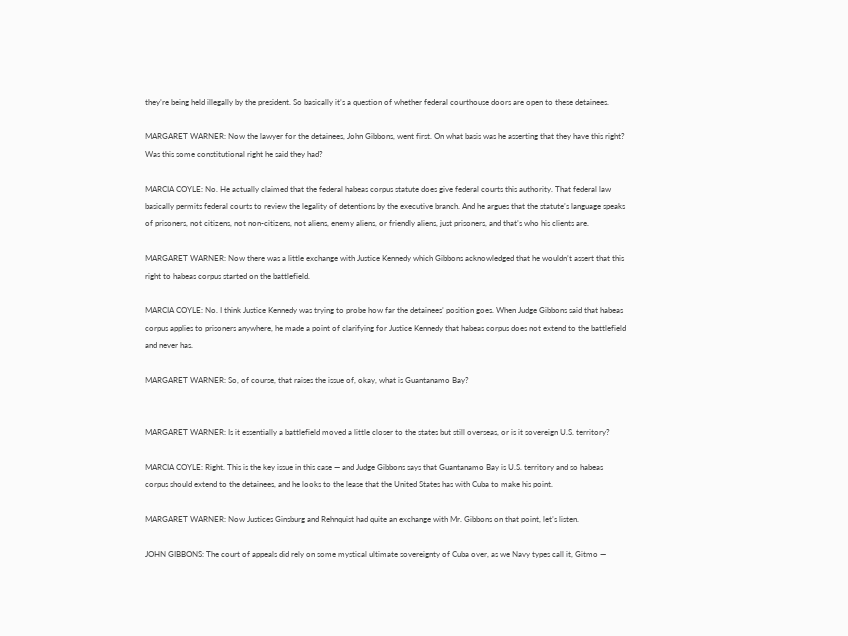they’re being held illegally by the president. So basically it’s a question of whether federal courthouse doors are open to these detainees.

MARGARET WARNER: Now the lawyer for the detainees, John Gibbons, went first. On what basis was he asserting that they have this right? Was this some constitutional right he said they had?

MARCIA COYLE: No. He actually claimed that the federal habeas corpus statute does give federal courts this authority. That federal law basically permits federal courts to review the legality of detentions by the executive branch. And he argues that the statute’s language speaks of prisoners, not citizens, not non-citizens, not aliens, enemy aliens, or friendly aliens, just prisoners, and that’s who his clients are.

MARGARET WARNER: Now there was a little exchange with Justice Kennedy which Gibbons acknowledged that he wouldn’t assert that this right to habeas corpus started on the battlefield.

MARCIA COYLE: No. I think Justice Kennedy was trying to probe how far the detainees’ position goes. When Judge Gibbons said that habeas corpus applies to prisoners anywhere, he made a point of clarifying for Justice Kennedy that habeas corpus does not extend to the battlefield and never has.

MARGARET WARNER: So, of course, that raises the issue of, okay, what is Guantanamo Bay?


MARGARET WARNER: Is it essentially a battlefield moved a little closer to the states but still overseas, or is it sovereign U.S. territory?

MARCIA COYLE: Right. This is the key issue in this case — and Judge Gibbons says that Guantanamo Bay is U.S. territory and so habeas corpus should extend to the detainees, and he looks to the lease that the United States has with Cuba to make his point.

MARGARET WARNER: Now Justices Ginsburg and Rehnquist had quite an exchange with Mr. Gibbons on that point, let’s listen.

JOHN GIBBONS: The court of appeals did rely on some mystical ultimate sovereignty of Cuba over, as we Navy types call it, Gitmo —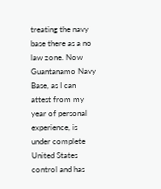treating the navy base there as a no law zone. Now Guantanamo Navy Base, as I can attest from my year of personal experience, is under complete United States control and has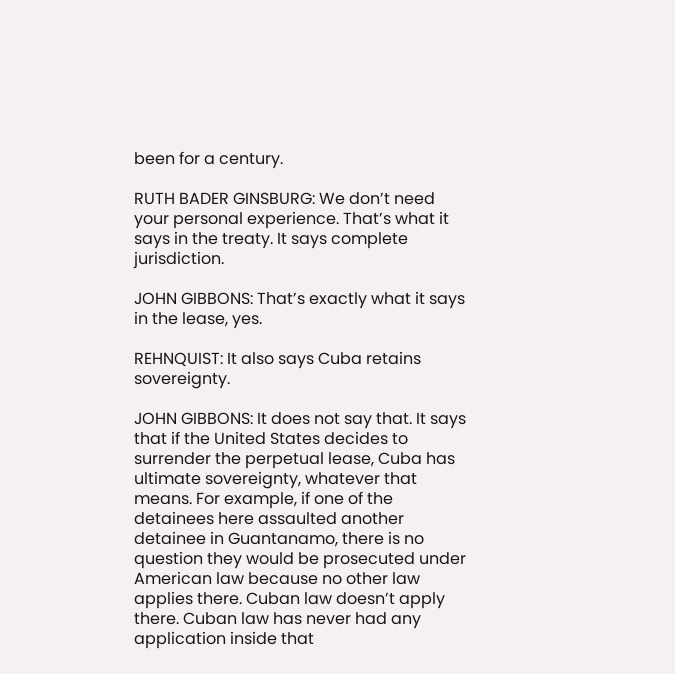been for a century.

RUTH BADER GINSBURG: We don’t need your personal experience. That’s what it says in the treaty. It says complete jurisdiction.

JOHN GIBBONS: That’s exactly what it says in the lease, yes.

REHNQUIST: It also says Cuba retains sovereignty.

JOHN GIBBONS: It does not say that. It says that if the United States decides to surrender the perpetual lease, Cuba has ultimate sovereignty, whatever that means. For example, if one of the detainees here assaulted another detainee in Guantanamo, there is no question they would be prosecuted under American law because no other law applies there. Cuban law doesn’t apply there. Cuban law has never had any application inside that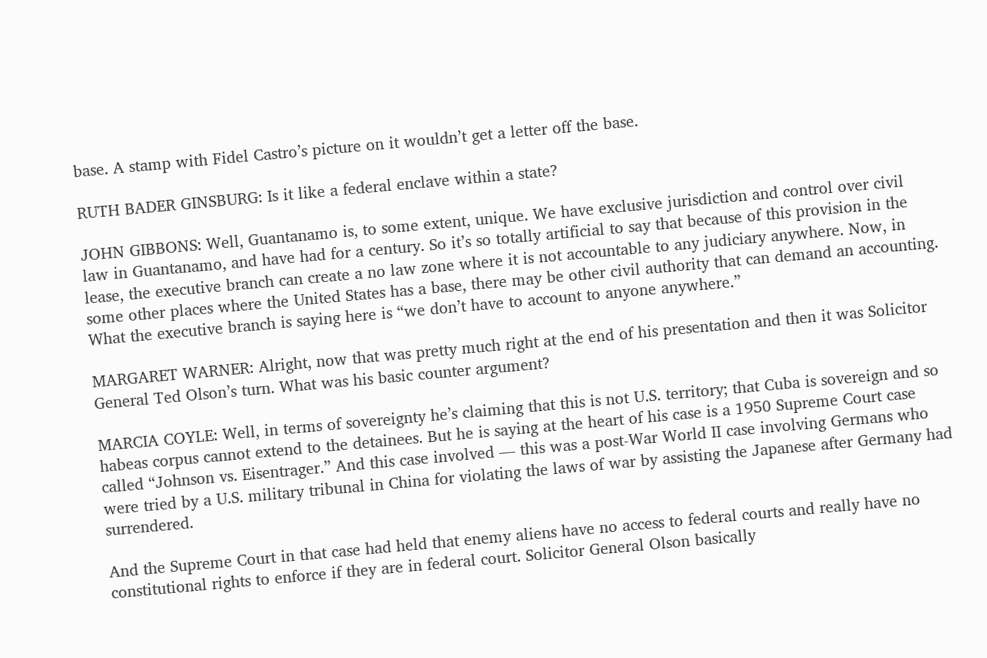base. A stamp with Fidel Castro’s picture on it wouldn’t get a letter off the base.

RUTH BADER GINSBURG: Is it like a federal enclave within a state?

JOHN GIBBONS: Well, Guantanamo is, to some extent, unique. We have exclusive jurisdiction and control over civil law in Guantanamo, and have had for a century. So it’s so totally artificial to say that because of this provision in the lease, the executive branch can create a no law zone where it is not accountable to any judiciary anywhere. Now, in some other places where the United States has a base, there may be other civil authority that can demand an accounting. What the executive branch is saying here is “we don’t have to account to anyone anywhere.”

MARGARET WARNER: Alright, now that was pretty much right at the end of his presentation and then it was Solicitor General Ted Olson’s turn. What was his basic counter argument?

MARCIA COYLE: Well, in terms of sovereignty he’s claiming that this is not U.S. territory; that Cuba is sovereign and so habeas corpus cannot extend to the detainees. But he is saying at the heart of his case is a 1950 Supreme Court case called “Johnson vs. Eisentrager.” And this case involved — this was a post-War World II case involving Germans who were tried by a U.S. military tribunal in China for violating the laws of war by assisting the Japanese after Germany had surrendered.

And the Supreme Court in that case had held that enemy aliens have no access to federal courts and really have no constitutional rights to enforce if they are in federal court. Solicitor General Olson basically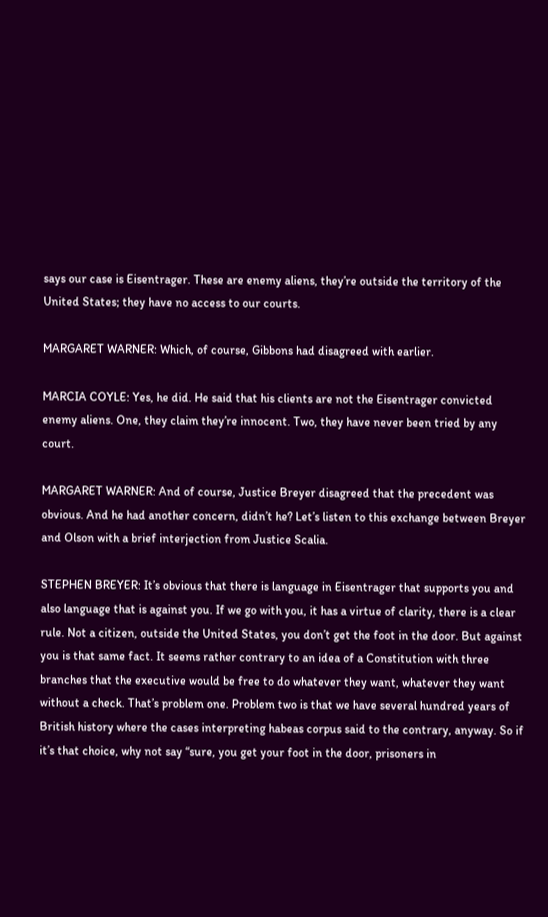says our case is Eisentrager. These are enemy aliens, they’re outside the territory of the United States; they have no access to our courts.

MARGARET WARNER: Which, of course, Gibbons had disagreed with earlier.

MARCIA COYLE: Yes, he did. He said that his clients are not the Eisentrager convicted enemy aliens. One, they claim they’re innocent. Two, they have never been tried by any court.

MARGARET WARNER: And of course, Justice Breyer disagreed that the precedent was obvious. And he had another concern, didn’t he? Let’s listen to this exchange between Breyer and Olson with a brief interjection from Justice Scalia.

STEPHEN BREYER: It’s obvious that there is language in Eisentrager that supports you and also language that is against you. If we go with you, it has a virtue of clarity, there is a clear rule. Not a citizen, outside the United States, you don’t get the foot in the door. But against you is that same fact. It seems rather contrary to an idea of a Constitution with three branches that the executive would be free to do whatever they want, whatever they want without a check. That’s problem one. Problem two is that we have several hundred years of British history where the cases interpreting habeas corpus said to the contrary, anyway. So if it’s that choice, why not say “sure, you get your foot in the door, prisoners in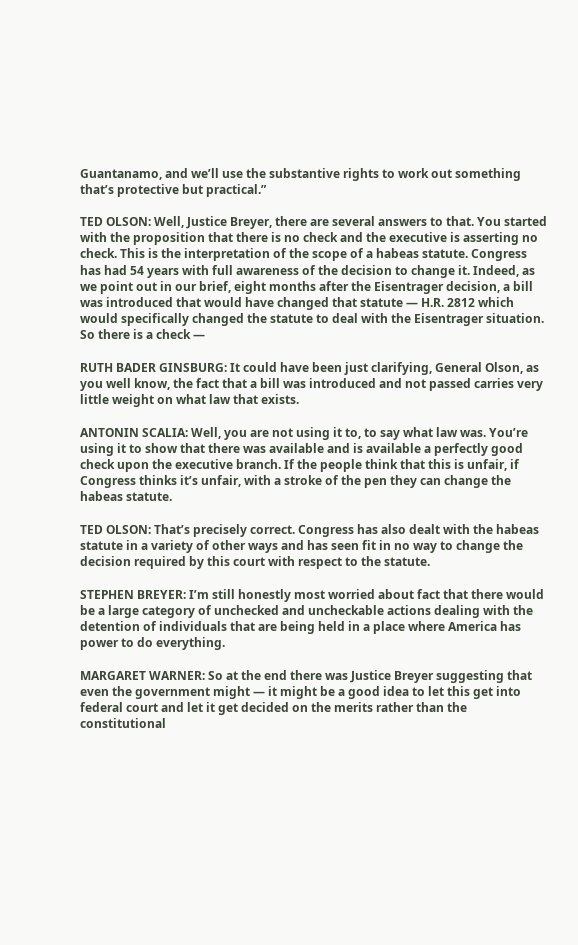Guantanamo, and we’ll use the substantive rights to work out something that’s protective but practical.”

TED OLSON: Well, Justice Breyer, there are several answers to that. You started with the proposition that there is no check and the executive is asserting no check. This is the interpretation of the scope of a habeas statute. Congress has had 54 years with full awareness of the decision to change it. Indeed, as we point out in our brief, eight months after the Eisentrager decision, a bill was introduced that would have changed that statute — H.R. 2812 which would specifically changed the statute to deal with the Eisentrager situation. So there is a check —

RUTH BADER GINSBURG: It could have been just clarifying, General Olson, as you well know, the fact that a bill was introduced and not passed carries very little weight on what law that exists.

ANTONIN SCALIA: Well, you are not using it to, to say what law was. You’re using it to show that there was available and is available a perfectly good check upon the executive branch. If the people think that this is unfair, if Congress thinks it’s unfair, with a stroke of the pen they can change the habeas statute.

TED OLSON: That’s precisely correct. Congress has also dealt with the habeas statute in a variety of other ways and has seen fit in no way to change the decision required by this court with respect to the statute.

STEPHEN BREYER: I’m still honestly most worried about fact that there would be a large category of unchecked and uncheckable actions dealing with the detention of individuals that are being held in a place where America has power to do everything.

MARGARET WARNER: So at the end there was Justice Breyer suggesting that even the government might — it might be a good idea to let this get into federal court and let it get decided on the merits rather than the constitutional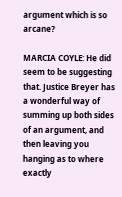argument which is so arcane?

MARCIA COYLE: He did seem to be suggesting that. Justice Breyer has a wonderful way of summing up both sides of an argument, and then leaving you hanging as to where exactly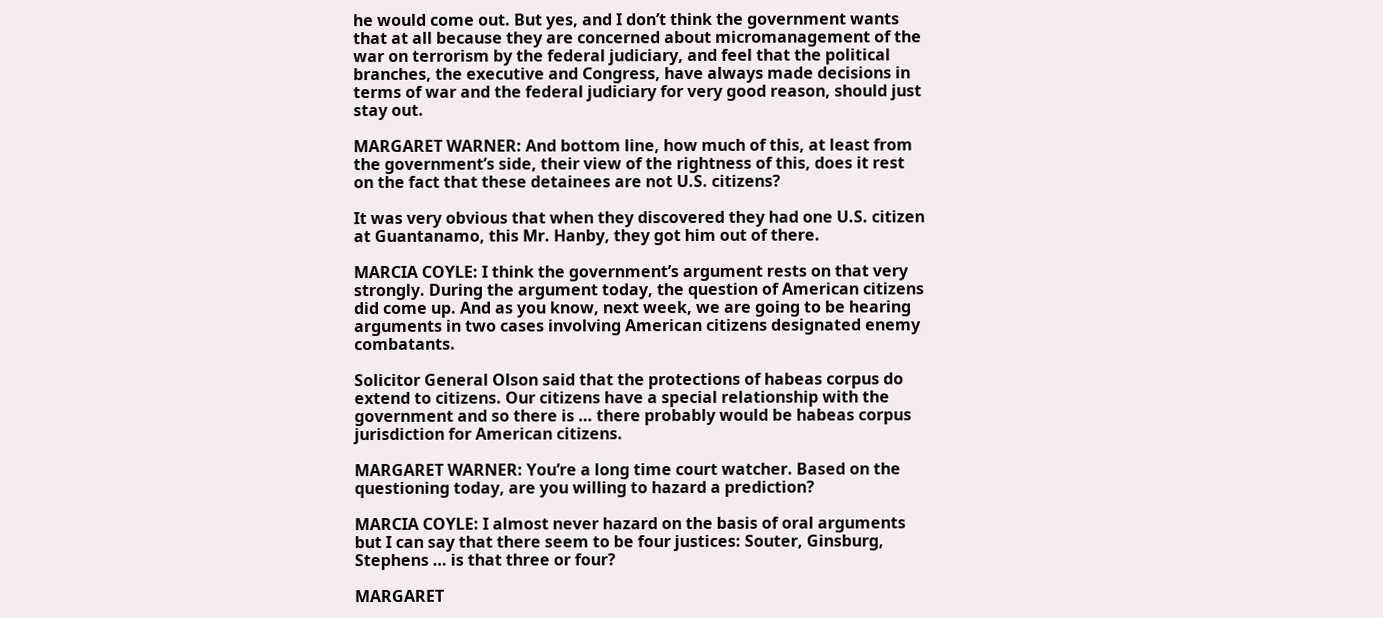he would come out. But yes, and I don’t think the government wants that at all because they are concerned about micromanagement of the war on terrorism by the federal judiciary, and feel that the political branches, the executive and Congress, have always made decisions in terms of war and the federal judiciary for very good reason, should just stay out.

MARGARET WARNER: And bottom line, how much of this, at least from the government’s side, their view of the rightness of this, does it rest on the fact that these detainees are not U.S. citizens?

It was very obvious that when they discovered they had one U.S. citizen at Guantanamo, this Mr. Hanby, they got him out of there.

MARCIA COYLE: I think the government’s argument rests on that very strongly. During the argument today, the question of American citizens did come up. And as you know, next week, we are going to be hearing arguments in two cases involving American citizens designated enemy combatants.

Solicitor General Olson said that the protections of habeas corpus do extend to citizens. Our citizens have a special relationship with the government and so there is … there probably would be habeas corpus jurisdiction for American citizens.

MARGARET WARNER: You’re a long time court watcher. Based on the questioning today, are you willing to hazard a prediction?

MARCIA COYLE: I almost never hazard on the basis of oral arguments but I can say that there seem to be four justices: Souter, Ginsburg, Stephens … is that three or four?

MARGARET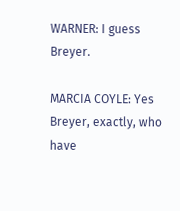WARNER: I guess Breyer.

MARCIA COYLE: Yes Breyer, exactly, who have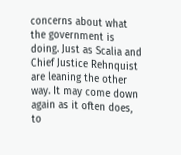concerns about what the government is doing. Just as Scalia and Chief Justice Rehnquist are leaning the other way. It may come down again as it often does, to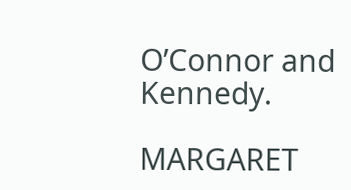O’Connor and Kennedy.

MARGARET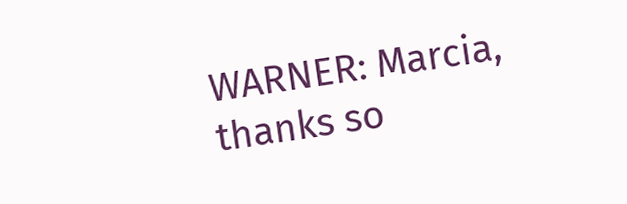WARNER: Marcia, thanks so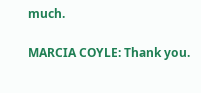much.

MARCIA COYLE: Thank you.